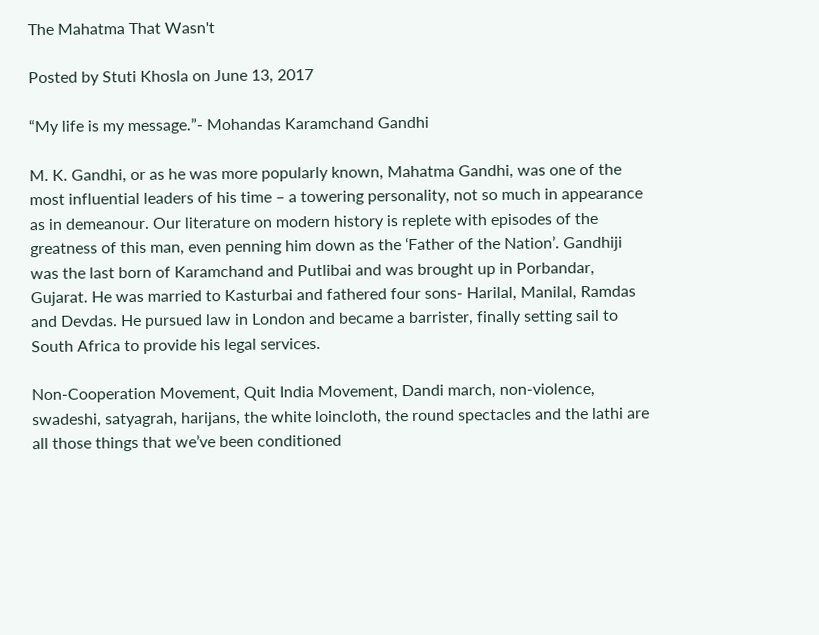The Mahatma That Wasn't

Posted by Stuti Khosla on June 13, 2017

“My life is my message.”- Mohandas Karamchand Gandhi

M. K. Gandhi, or as he was more popularly known, Mahatma Gandhi, was one of the most influential leaders of his time – a towering personality, not so much in appearance as in demeanour. Our literature on modern history is replete with episodes of the greatness of this man, even penning him down as the ‘Father of the Nation’. Gandhiji was the last born of Karamchand and Putlibai and was brought up in Porbandar, Gujarat. He was married to Kasturbai and fathered four sons- Harilal, Manilal, Ramdas and Devdas. He pursued law in London and became a barrister, finally setting sail to South Africa to provide his legal services.

Non-Cooperation Movement, Quit India Movement, Dandi march, non-violence, swadeshi, satyagrah, harijans, the white loincloth, the round spectacles and the lathi are all those things that we’ve been conditioned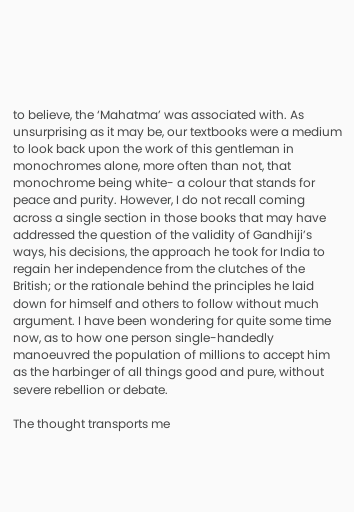to believe, the ‘Mahatma’ was associated with. As unsurprising as it may be, our textbooks were a medium to look back upon the work of this gentleman in monochromes alone, more often than not, that monochrome being white- a colour that stands for peace and purity. However, I do not recall coming across a single section in those books that may have addressed the question of the validity of Gandhiji’s ways, his decisions, the approach he took for India to regain her independence from the clutches of the British; or the rationale behind the principles he laid down for himself and others to follow without much argument. I have been wondering for quite some time now, as to how one person single-handedly manoeuvred the population of millions to accept him as the harbinger of all things good and pure, without severe rebellion or debate.

The thought transports me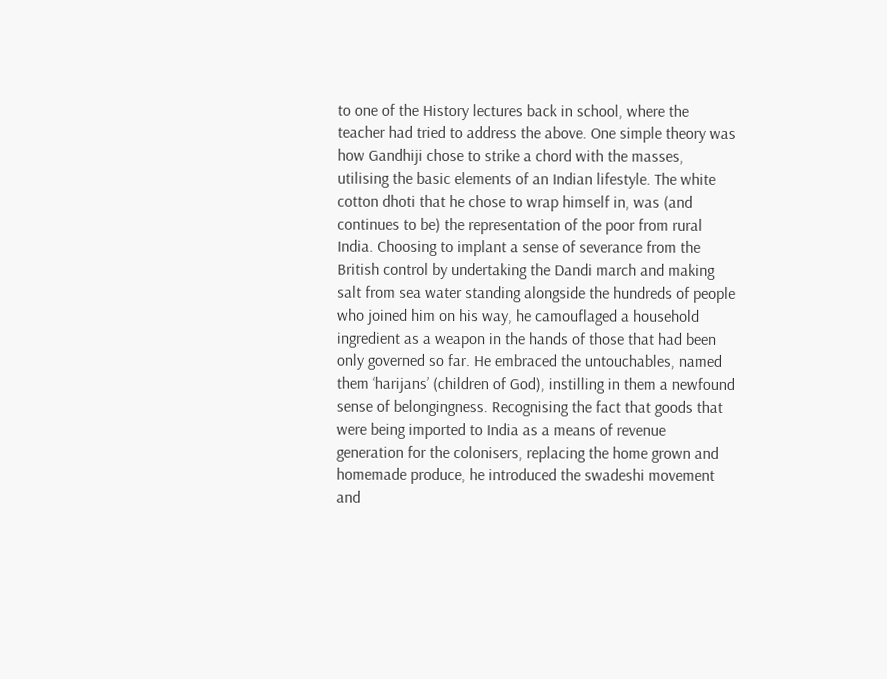to one of the History lectures back in school, where the teacher had tried to address the above. One simple theory was how Gandhiji chose to strike a chord with the masses, utilising the basic elements of an Indian lifestyle. The white cotton dhoti that he chose to wrap himself in, was (and continues to be) the representation of the poor from rural India. Choosing to implant a sense of severance from the British control by undertaking the Dandi march and making salt from sea water standing alongside the hundreds of people who joined him on his way, he camouflaged a household ingredient as a weapon in the hands of those that had been only governed so far. He embraced the untouchables, named them ‘harijans’ (children of God), instilling in them a newfound sense of belongingness. Recognising the fact that goods that were being imported to India as a means of revenue generation for the colonisers, replacing the home grown and homemade produce, he introduced the swadeshi movement and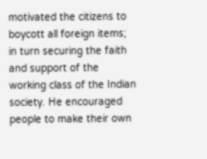motivated the citizens to boycott all foreign items; in turn securing the faith and support of the working class of the Indian society. He encouraged people to make their own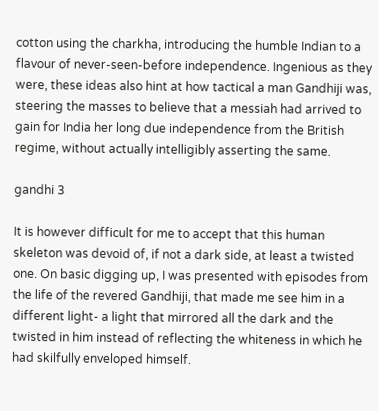cotton using the charkha, introducing the humble Indian to a flavour of never-seen-before independence. Ingenious as they were, these ideas also hint at how tactical a man Gandhiji was, steering the masses to believe that a messiah had arrived to gain for India her long due independence from the British regime, without actually intelligibly asserting the same.

gandhi 3

It is however difficult for me to accept that this human skeleton was devoid of, if not a dark side, at least a twisted one. On basic digging up, I was presented with episodes from the life of the revered Gandhiji, that made me see him in a different light- a light that mirrored all the dark and the twisted in him instead of reflecting the whiteness in which he had skilfully enveloped himself.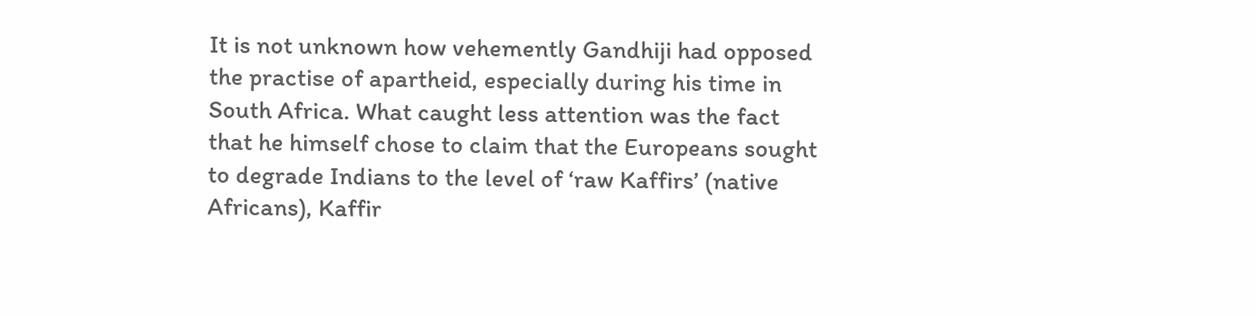It is not unknown how vehemently Gandhiji had opposed the practise of apartheid, especially during his time in South Africa. What caught less attention was the fact that he himself chose to claim that the Europeans sought to degrade Indians to the level of ‘raw Kaffirs’ (native Africans), Kaffir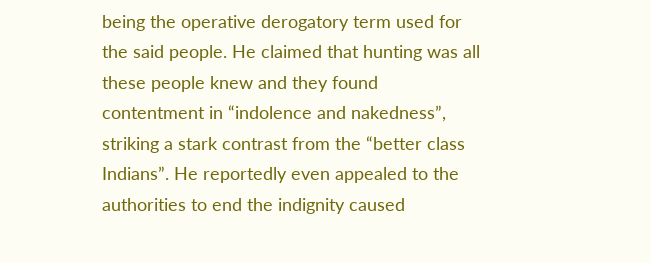being the operative derogatory term used for the said people. He claimed that hunting was all these people knew and they found contentment in “indolence and nakedness”, striking a stark contrast from the “better class Indians”. He reportedly even appealed to the authorities to end the indignity caused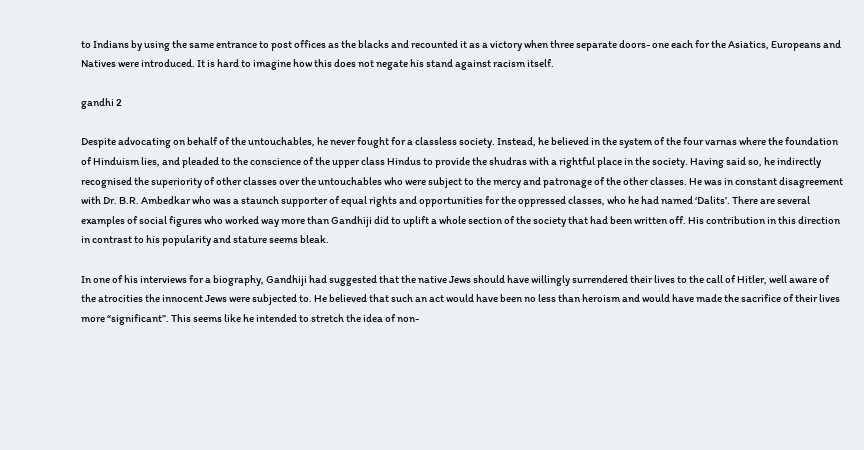to Indians by using the same entrance to post offices as the blacks and recounted it as a victory when three separate doors- one each for the Asiatics, Europeans and Natives were introduced. It is hard to imagine how this does not negate his stand against racism itself.

gandhi 2

Despite advocating on behalf of the untouchables, he never fought for a classless society. Instead, he believed in the system of the four varnas where the foundation of Hinduism lies, and pleaded to the conscience of the upper class Hindus to provide the shudras with a rightful place in the society. Having said so, he indirectly recognised the superiority of other classes over the untouchables who were subject to the mercy and patronage of the other classes. He was in constant disagreement with Dr. B.R. Ambedkar who was a staunch supporter of equal rights and opportunities for the oppressed classes, who he had named ‘Dalits’. There are several examples of social figures who worked way more than Gandhiji did to uplift a whole section of the society that had been written off. His contribution in this direction in contrast to his popularity and stature seems bleak.

In one of his interviews for a biography, Gandhiji had suggested that the native Jews should have willingly surrendered their lives to the call of Hitler, well aware of the atrocities the innocent Jews were subjected to. He believed that such an act would have been no less than heroism and would have made the sacrifice of their lives more “significant”. This seems like he intended to stretch the idea of non-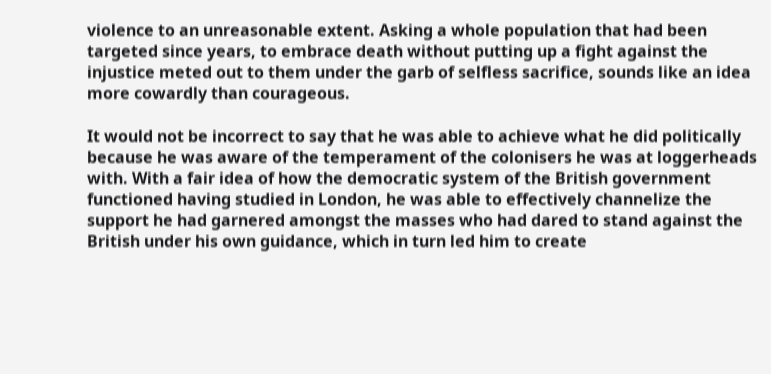violence to an unreasonable extent. Asking a whole population that had been targeted since years, to embrace death without putting up a fight against the injustice meted out to them under the garb of selfless sacrifice, sounds like an idea more cowardly than courageous.

It would not be incorrect to say that he was able to achieve what he did politically because he was aware of the temperament of the colonisers he was at loggerheads with. With a fair idea of how the democratic system of the British government functioned having studied in London, he was able to effectively channelize the support he had garnered amongst the masses who had dared to stand against the British under his own guidance, which in turn led him to create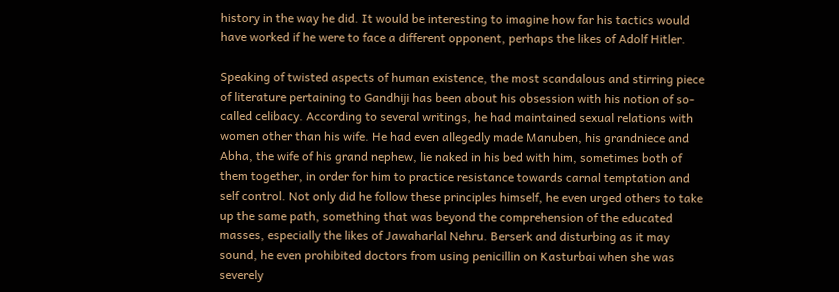history in the way he did. It would be interesting to imagine how far his tactics would have worked if he were to face a different opponent, perhaps the likes of Adolf Hitler.

Speaking of twisted aspects of human existence, the most scandalous and stirring piece of literature pertaining to Gandhiji has been about his obsession with his notion of so-called celibacy. According to several writings, he had maintained sexual relations with women other than his wife. He had even allegedly made Manuben, his grandniece and Abha, the wife of his grand nephew, lie naked in his bed with him, sometimes both of them together, in order for him to practice resistance towards carnal temptation and self control. Not only did he follow these principles himself, he even urged others to take up the same path, something that was beyond the comprehension of the educated masses, especially the likes of Jawaharlal Nehru. Berserk and disturbing as it may sound, he even prohibited doctors from using penicillin on Kasturbai when she was severely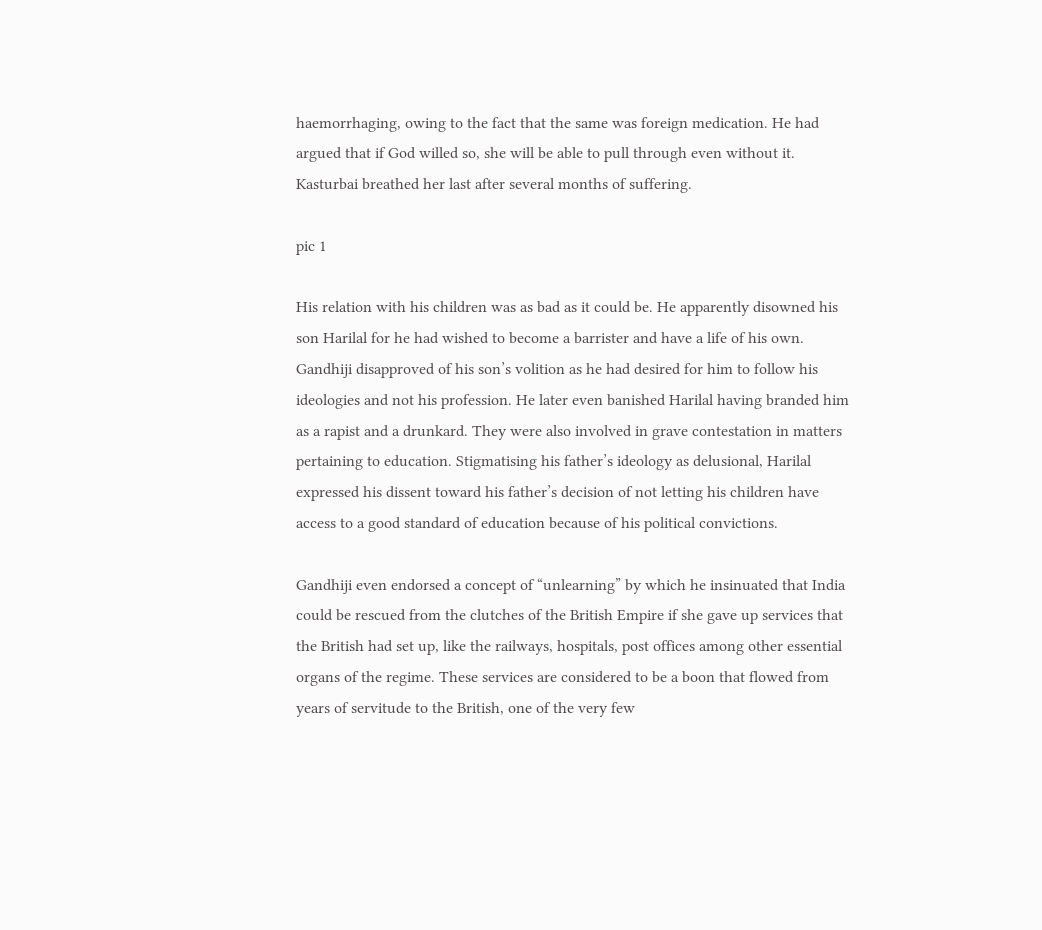haemorrhaging, owing to the fact that the same was foreign medication. He had argued that if God willed so, she will be able to pull through even without it. Kasturbai breathed her last after several months of suffering.

pic 1

His relation with his children was as bad as it could be. He apparently disowned his son Harilal for he had wished to become a barrister and have a life of his own. Gandhiji disapproved of his son’s volition as he had desired for him to follow his ideologies and not his profession. He later even banished Harilal having branded him as a rapist and a drunkard. They were also involved in grave contestation in matters pertaining to education. Stigmatising his father’s ideology as delusional, Harilal expressed his dissent toward his father’s decision of not letting his children have access to a good standard of education because of his political convictions.

Gandhiji even endorsed a concept of “unlearning” by which he insinuated that India could be rescued from the clutches of the British Empire if she gave up services that the British had set up, like the railways, hospitals, post offices among other essential organs of the regime. These services are considered to be a boon that flowed from years of servitude to the British, one of the very few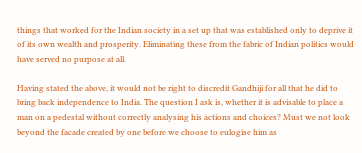things that worked for the Indian society in a set up that was established only to deprive it of its own wealth and prosperity. Eliminating these from the fabric of Indian politics would have served no purpose at all.

Having stated the above, it would not be right to discredit Gandhiji for all that he did to bring back independence to India. The question I ask is, whether it is advisable to place a man on a pedestal without correctly analysing his actions and choices? Must we not look beyond the facade created by one before we choose to eulogise him as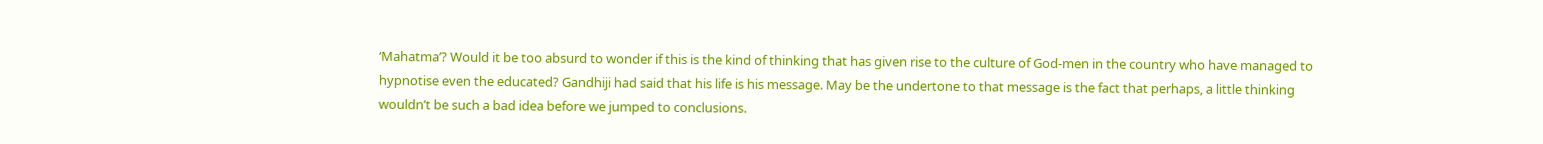‘Mahatma’? Would it be too absurd to wonder if this is the kind of thinking that has given rise to the culture of God-men in the country who have managed to hypnotise even the educated? Gandhiji had said that his life is his message. May be the undertone to that message is the fact that perhaps, a little thinking wouldn’t be such a bad idea before we jumped to conclusions.